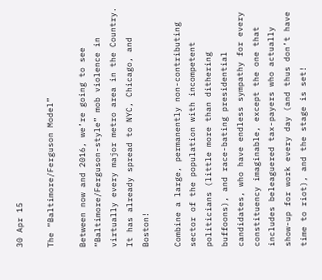30 Apr 15

The “Baltimore/Ferguson Model”

Between now and 2016, we’re going to see “Baltimore/Ferguson-style” mob violence in virtually every major metro area in the Country. It has already spread to NYC, Chicago, and Boston!

Combine a large, permanently non-contributing sector of the population with incompetent politicians (little more than dithering buffoons), and race-bating presidential candidates, who have endless sympathy for every constituency imaginable, except the one that includes beleaguered tax-payers who actually show-up for work every day (and thus don’t have time to riot), and the stage is set!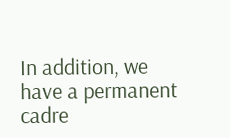In addition, we have a permanent cadre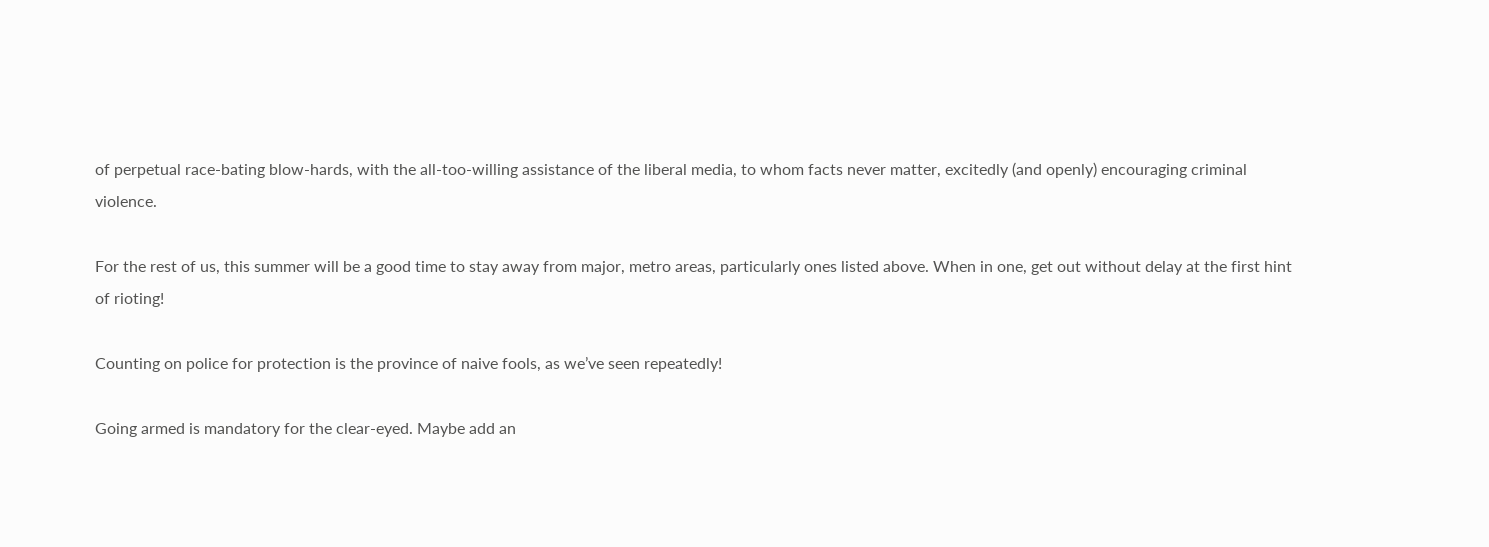of perpetual race-bating blow-hards, with the all-too-willing assistance of the liberal media, to whom facts never matter, excitedly (and openly) encouraging criminal violence.

For the rest of us, this summer will be a good time to stay away from major, metro areas, particularly ones listed above. When in one, get out without delay at the first hint of rioting!

Counting on police for protection is the province of naive fools, as we’ve seen repeatedly!

Going armed is mandatory for the clear-eyed. Maybe add an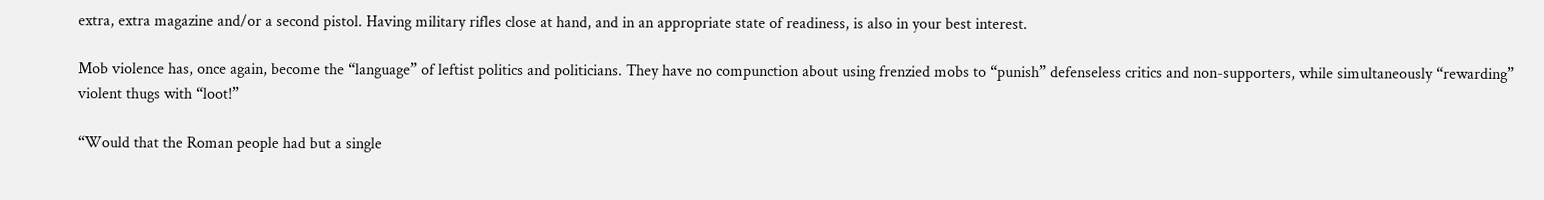extra, extra magazine and/or a second pistol. Having military rifles close at hand, and in an appropriate state of readiness, is also in your best interest.

Mob violence has, once again, become the “language” of leftist politics and politicians. They have no compunction about using frenzied mobs to “punish” defenseless critics and non-supporters, while simultaneously “rewarding” violent thugs with “loot!”

“Would that the Roman people had but a single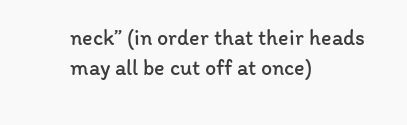neck” (in order that their heads may all be cut off at once)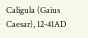Caligula (Gaius Caesar), 12-41AD